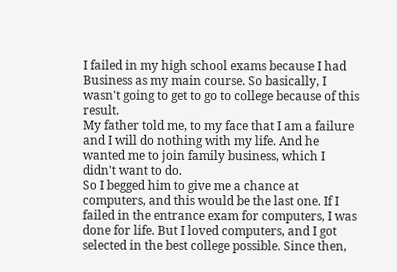I failed in my high school exams because I had Business as my main course. So basically, I wasn't going to get to go to college because of this result.
My father told me, to my face that I am a failure and I will do nothing with my life. And he wanted me to join family business, which I didn't want to do.
So I begged him to give me a chance at computers, and this would be the last one. If I failed in the entrance exam for computers, I was done for life. But I loved computers, and I got selected in the best college possible. Since then,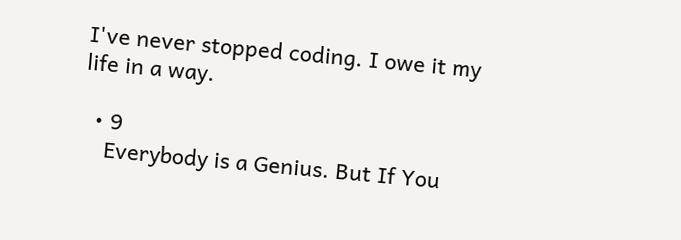I've never stopped coding. I owe it my life in a way.

  • 9
    Everybody is a Genius. But If You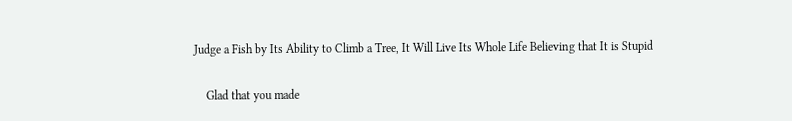Judge a Fish by Its Ability to Climb a Tree, It Will Live Its Whole Life Believing that It is Stupid

    Glad that you made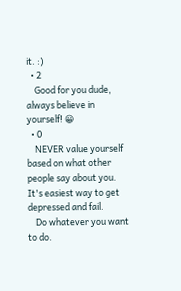it. :)
  • 2
    Good for you dude, always believe in yourself! 😀
  • 0
    NEVER value yourself based on what other people say about you. It's easiest way to get depressed and fail.
    Do whatever you want to do.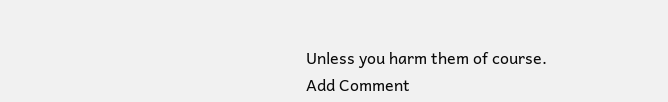Unless you harm them of course.
Add Comment